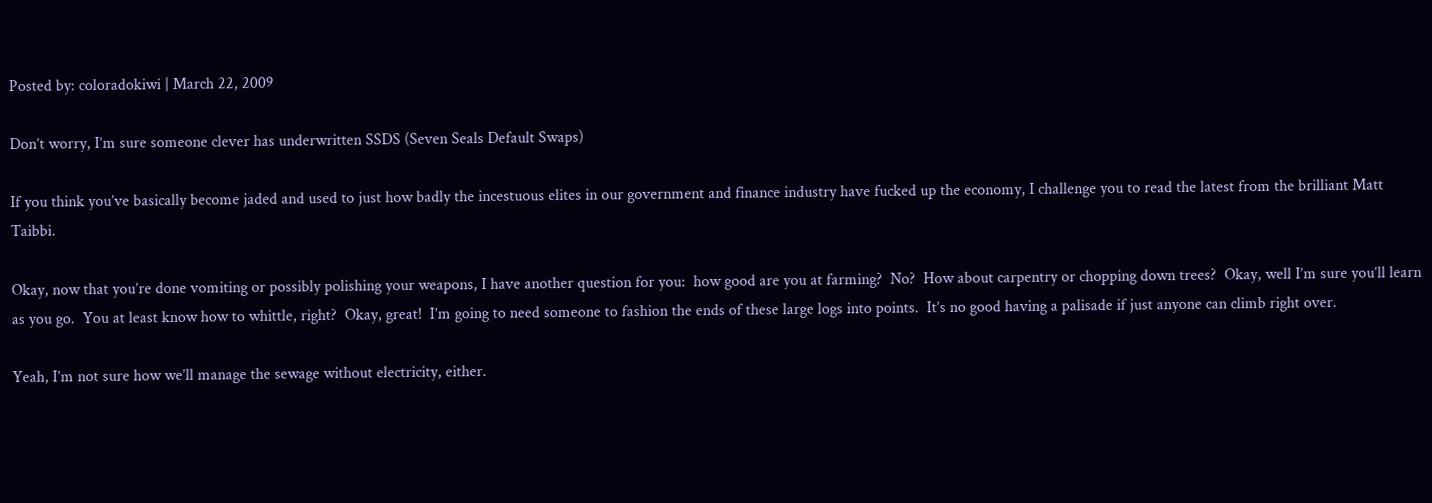Posted by: coloradokiwi | March 22, 2009

Don’t worry, I’m sure someone clever has underwritten SSDS (Seven Seals Default Swaps)

If you think you’ve basically become jaded and used to just how badly the incestuous elites in our government and finance industry have fucked up the economy, I challenge you to read the latest from the brilliant Matt Taibbi.

Okay, now that you’re done vomiting or possibly polishing your weapons, I have another question for you:  how good are you at farming?  No?  How about carpentry or chopping down trees?  Okay, well I’m sure you’ll learn as you go.  You at least know how to whittle, right?  Okay, great!  I’m going to need someone to fashion the ends of these large logs into points.  It’s no good having a palisade if just anyone can climb right over.

Yeah, I’m not sure how we’ll manage the sewage without electricity, either.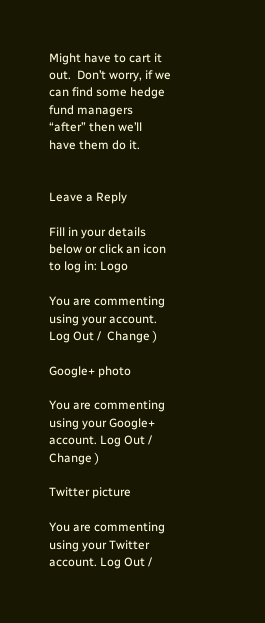Might have to cart it out.  Don’t worry, if we can find some hedge fund managers “after” then we’ll have them do it.


Leave a Reply

Fill in your details below or click an icon to log in: Logo

You are commenting using your account. Log Out /  Change )

Google+ photo

You are commenting using your Google+ account. Log Out /  Change )

Twitter picture

You are commenting using your Twitter account. Log Out /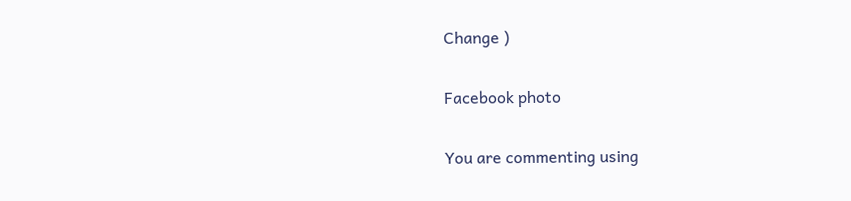Change )

Facebook photo

You are commenting using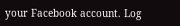your Facebook account. Log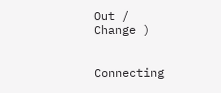Out /  Change )


Connecting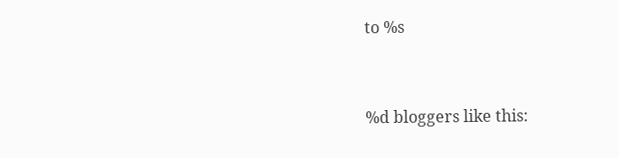to %s


%d bloggers like this: